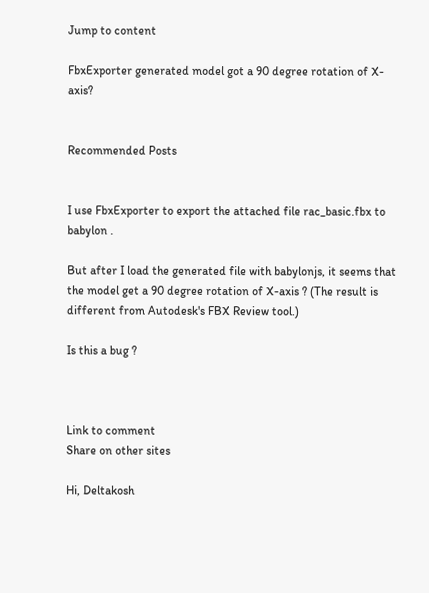Jump to content

FbxExporter generated model got a 90 degree rotation of X-axis?


Recommended Posts


I use FbxExporter to export the attached file rac_basic.fbx to babylon .

But after I load the generated file with babylonjs, it seems that the model get a 90 degree rotation of X-axis ? (The result is different from Autodesk's FBX Review tool.)

Is this a bug ?



Link to comment
Share on other sites

Hi, Deltakosh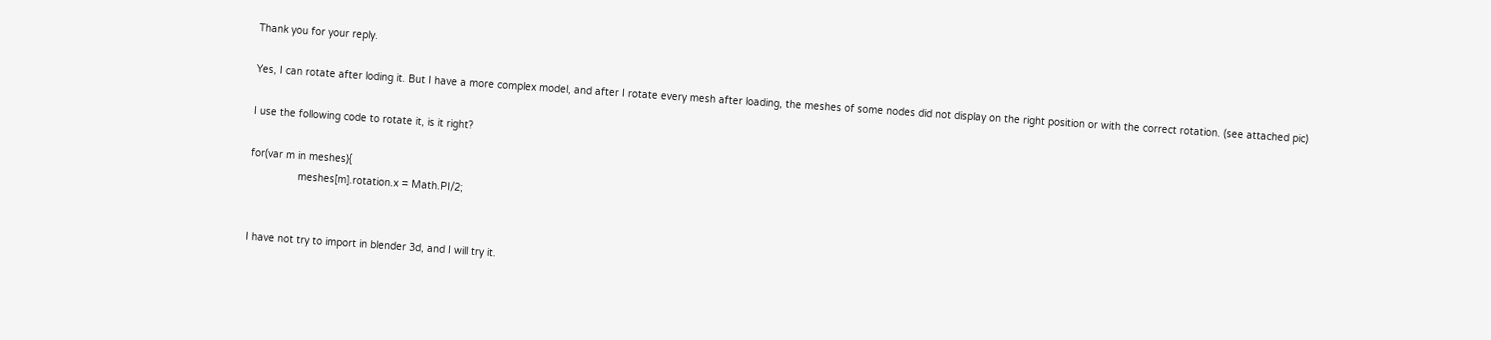Thank you for your reply.

Yes, I can rotate after loding it. But I have a more complex model, and after I rotate every mesh after loading, the meshes of some nodes did not display on the right position or with the correct rotation. (see attached pic)

I use the following code to rotate it, is it right?

for(var m in meshes){
                meshes[m].rotation.x = Math.PI/2;


I have not try to import in blender 3d, and I will try it.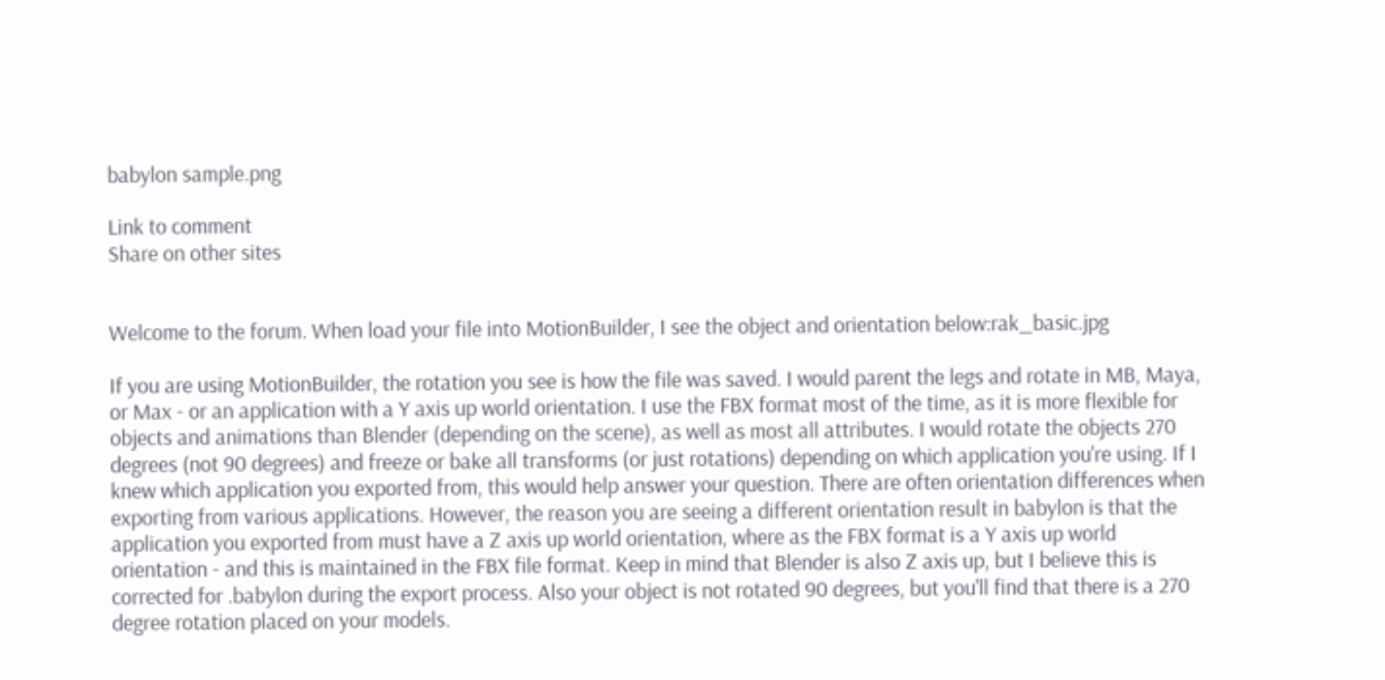babylon sample.png

Link to comment
Share on other sites


Welcome to the forum. When load your file into MotionBuilder, I see the object and orientation below:rak_basic.jpg

If you are using MotionBuilder, the rotation you see is how the file was saved. I would parent the legs and rotate in MB, Maya, or Max - or an application with a Y axis up world orientation. I use the FBX format most of the time, as it is more flexible for objects and animations than Blender (depending on the scene), as well as most all attributes. I would rotate the objects 270 degrees (not 90 degrees) and freeze or bake all transforms (or just rotations) depending on which application you're using. If I knew which application you exported from, this would help answer your question. There are often orientation differences when exporting from various applications. However, the reason you are seeing a different orientation result in babylon is that the application you exported from must have a Z axis up world orientation, where as the FBX format is a Y axis up world orientation - and this is maintained in the FBX file format. Keep in mind that Blender is also Z axis up, but I believe this is corrected for .babylon during the export process. Also your object is not rotated 90 degrees, but you'll find that there is a 270 degree rotation placed on your models.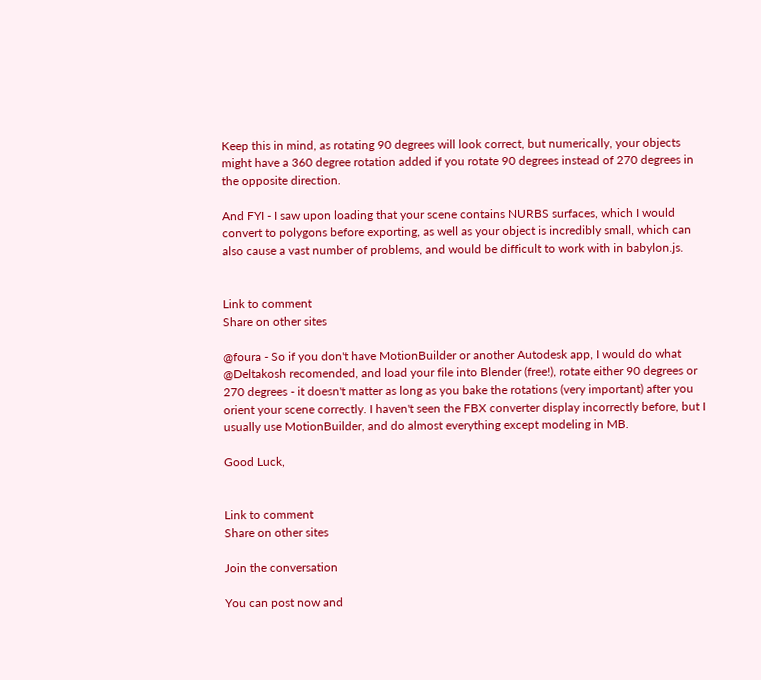Keep this in mind, as rotating 90 degrees will look correct, but numerically, your objects might have a 360 degree rotation added if you rotate 90 degrees instead of 270 degrees in the opposite direction.

And FYI - I saw upon loading that your scene contains NURBS surfaces, which I would convert to polygons before exporting, as well as your object is incredibly small, which can also cause a vast number of problems, and would be difficult to work with in babylon.js.


Link to comment
Share on other sites

@foura - So if you don't have MotionBuilder or another Autodesk app, I would do what @Deltakosh recomended, and load your file into Blender (free!), rotate either 90 degrees or 270 degrees - it doesn't matter as long as you bake the rotations (very important) after you orient your scene correctly. I haven't seen the FBX converter display incorrectly before, but I usually use MotionBuilder, and do almost everything except modeling in MB.

Good Luck,


Link to comment
Share on other sites

Join the conversation

You can post now and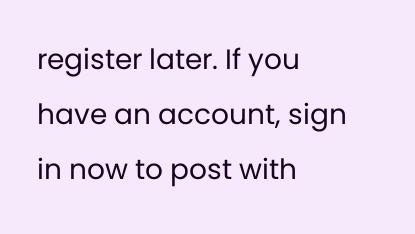register later. If you have an account, sign in now to post with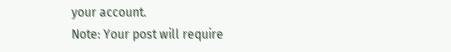your account.
Note: Your post will require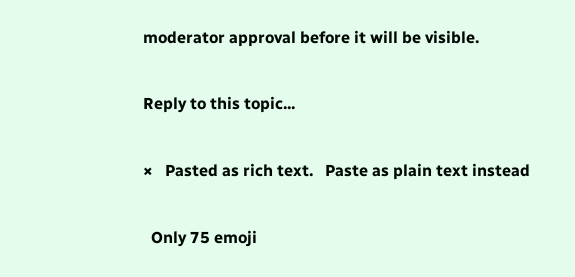moderator approval before it will be visible.

Reply to this topic...

×   Pasted as rich text.   Paste as plain text instead

  Only 75 emoji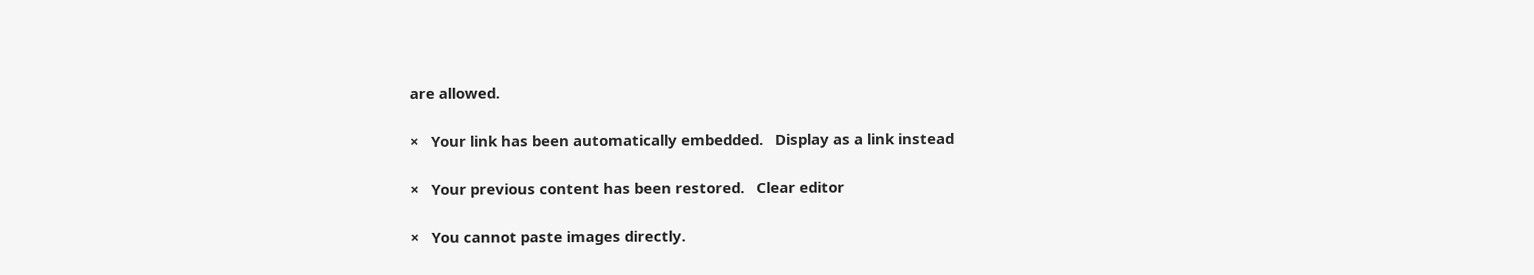are allowed.

×   Your link has been automatically embedded.   Display as a link instead

×   Your previous content has been restored.   Clear editor

×   You cannot paste images directly.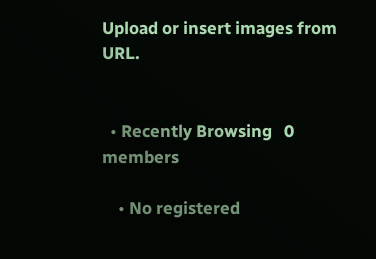Upload or insert images from URL.


  • Recently Browsing   0 members

    • No registered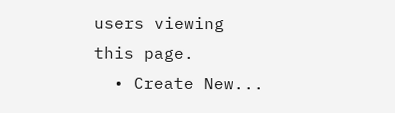users viewing this page.
  • Create New...